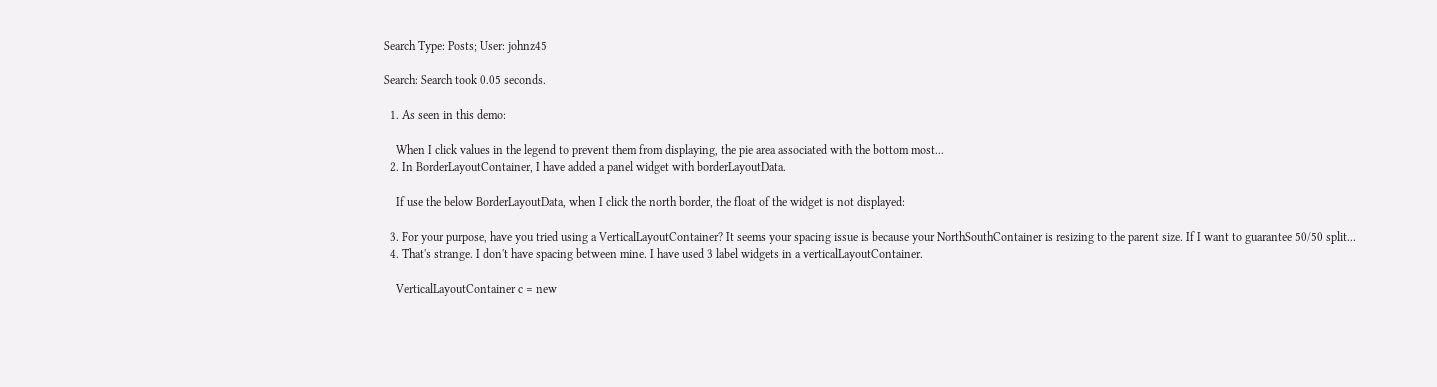Search Type: Posts; User: johnz45

Search: Search took 0.05 seconds.

  1. As seen in this demo:

    When I click values in the legend to prevent them from displaying, the pie area associated with the bottom most...
  2. In BorderLayoutContainer, I have added a panel widget with borderLayoutData.

    If use the below BorderLayoutData, when I click the north border, the float of the widget is not displayed:

  3. For your purpose, have you tried using a VerticalLayoutContainer? It seems your spacing issue is because your NorthSouthContainer is resizing to the parent size. If I want to guarantee 50/50 split...
  4. That's strange. I don't have spacing between mine. I have used 3 label widgets in a verticalLayoutContainer.

    VerticalLayoutContainer c = new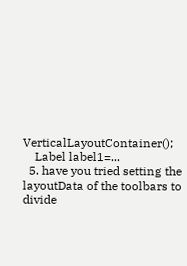VerticalLayoutContainer();
    Label label1=...
  5. have you tried setting the layoutData of the toolbars to divide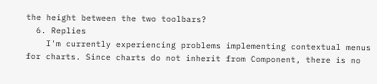the height between the two toolbars?
  6. Replies
    I'm currently experiencing problems implementing contextual menus for charts. Since charts do not inherit from Component, there is no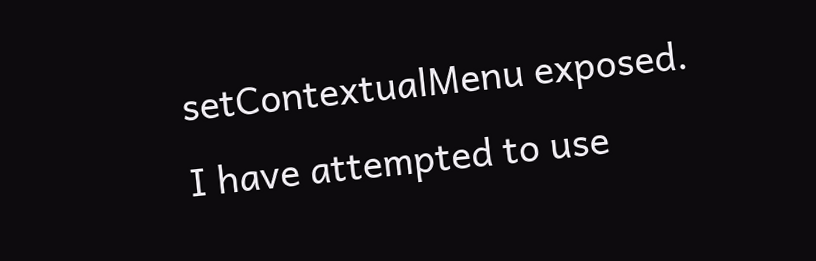setContextualMenu exposed. I have attempted to use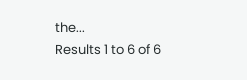the...
Results 1 to 6 of 6